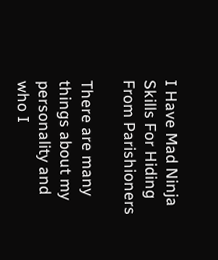I Have Mad Ninja Skills For Hiding From Parishioners

There are many things about my personality and who I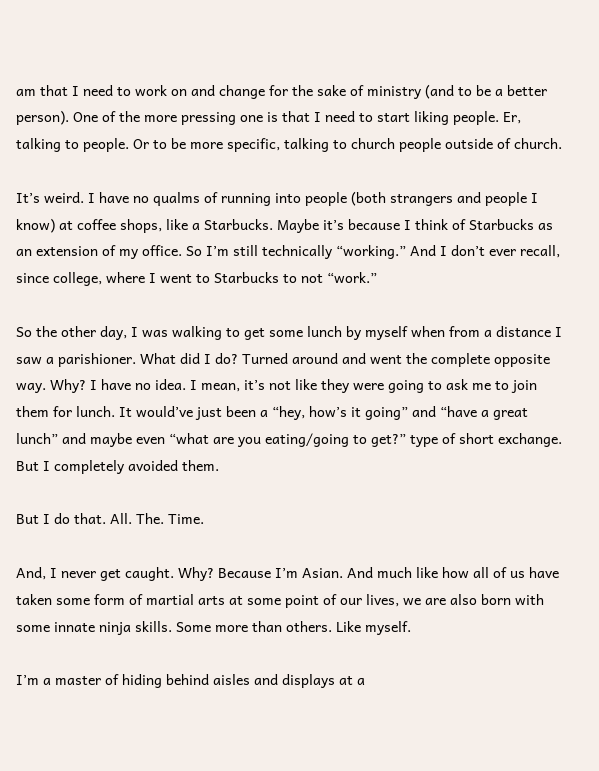am that I need to work on and change for the sake of ministry (and to be a better person). One of the more pressing one is that I need to start liking people. Er, talking to people. Or to be more specific, talking to church people outside of church.

It’s weird. I have no qualms of running into people (both strangers and people I know) at coffee shops, like a Starbucks. Maybe it’s because I think of Starbucks as an extension of my office. So I’m still technically “working.” And I don’t ever recall, since college, where I went to Starbucks to not “work.”

So the other day, I was walking to get some lunch by myself when from a distance I saw a parishioner. What did I do? Turned around and went the complete opposite way. Why? I have no idea. I mean, it’s not like they were going to ask me to join them for lunch. It would’ve just been a “hey, how’s it going” and “have a great lunch” and maybe even “what are you eating/going to get?” type of short exchange. But I completely avoided them.

But I do that. All. The. Time.

And, I never get caught. Why? Because I’m Asian. And much like how all of us have taken some form of martial arts at some point of our lives, we are also born with some innate ninja skills. Some more than others. Like myself.

I’m a master of hiding behind aisles and displays at a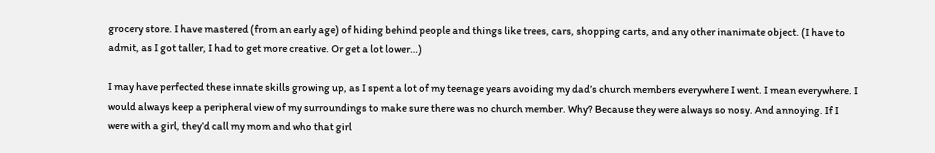grocery store. I have mastered (from an early age) of hiding behind people and things like trees, cars, shopping carts, and any other inanimate object. (I have to admit, as I got taller, I had to get more creative. Or get a lot lower…)

I may have perfected these innate skills growing up, as I spent a lot of my teenage years avoiding my dad’s church members everywhere I went. I mean everywhere. I would always keep a peripheral view of my surroundings to make sure there was no church member. Why? Because they were always so nosy. And annoying. If I were with a girl, they’d call my mom and who that girl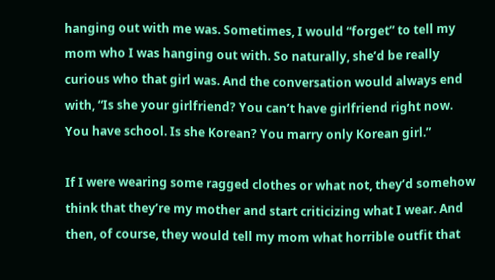hanging out with me was. Sometimes, I would “forget” to tell my mom who I was hanging out with. So naturally, she’d be really curious who that girl was. And the conversation would always end with, “Is she your girlfriend? You can’t have girlfriend right now. You have school. Is she Korean? You marry only Korean girl.”

If I were wearing some ragged clothes or what not, they’d somehow think that they’re my mother and start criticizing what I wear. And then, of course, they would tell my mom what horrible outfit that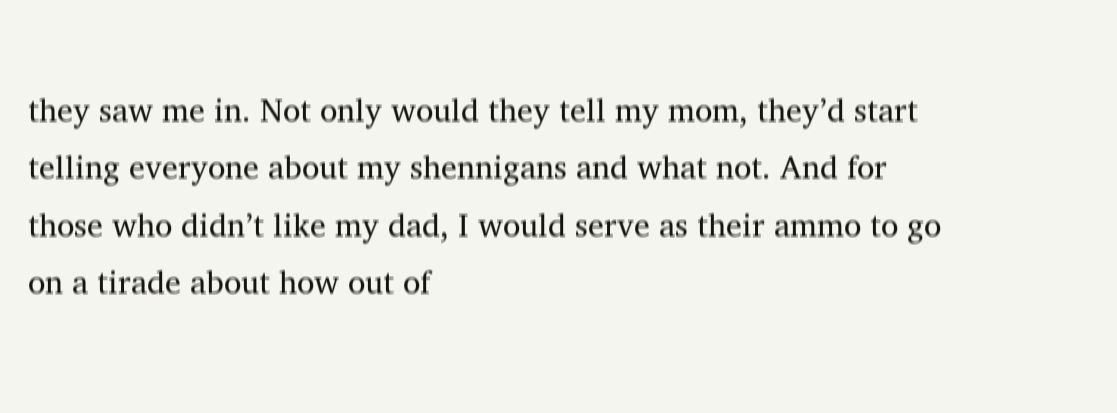they saw me in. Not only would they tell my mom, they’d start telling everyone about my shennigans and what not. And for those who didn’t like my dad, I would serve as their ammo to go on a tirade about how out of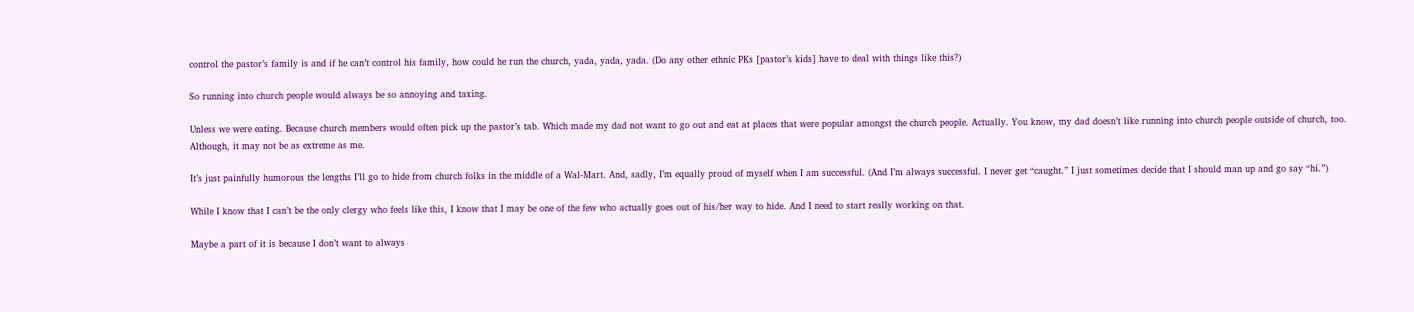control the pastor’s family is and if he can’t control his family, how could he run the church, yada, yada, yada. (Do any other ethnic PKs [pastor’s kids] have to deal with things like this?)

So running into church people would always be so annoying and taxing.

Unless we were eating. Because church members would often pick up the pastor’s tab. Which made my dad not want to go out and eat at places that were popular amongst the church people. Actually. You know, my dad doesn’t like running into church people outside of church, too. Although, it may not be as extreme as me.

It’s just painfully humorous the lengths I’ll go to hide from church folks in the middle of a Wal-Mart. And, sadly, I’m equally proud of myself when I am successful. (And I’m always successful. I never get “caught.” I just sometimes decide that I should man up and go say “hi.”)

While I know that I can’t be the only clergy who feels like this, I know that I may be one of the few who actually goes out of his/her way to hide. And I need to start really working on that.

Maybe a part of it is because I don’t want to always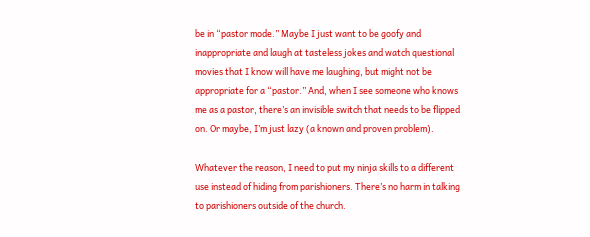be in “pastor mode.” Maybe I just want to be goofy and inappropriate and laugh at tasteless jokes and watch questional movies that I know will have me laughing, but might not be appropriate for a “pastor.” And, when I see someone who knows me as a pastor, there’s an invisible switch that needs to be flipped on. Or maybe, I’m just lazy (a known and proven problem).

Whatever the reason, I need to put my ninja skills to a different use instead of hiding from parishioners. There’s no harm in talking to parishioners outside of the church.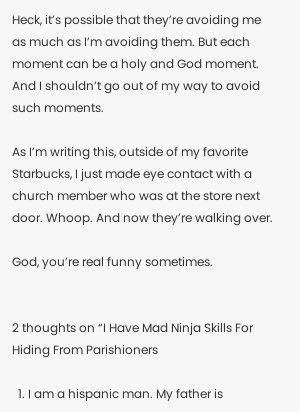Heck, it’s possible that they’re avoiding me as much as I’m avoiding them. But each moment can be a holy and God moment. And I shouldn’t go out of my way to avoid such moments.

As I’m writing this, outside of my favorite Starbucks, I just made eye contact with a church member who was at the store next door. Whoop. And now they’re walking over.

God, you’re real funny sometimes.


2 thoughts on “I Have Mad Ninja Skills For Hiding From Parishioners

  1. I am a hispanic man. My father is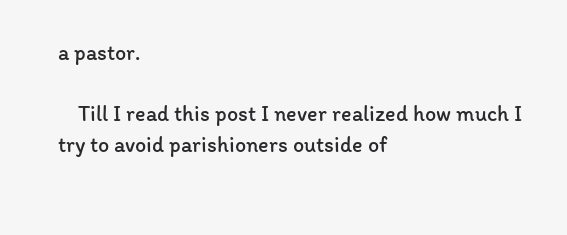a pastor.

    Till I read this post I never realized how much I try to avoid parishioners outside of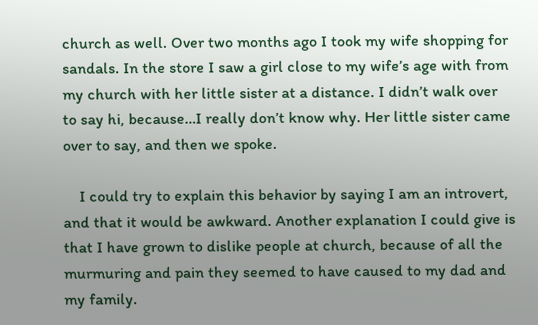church as well. Over two months ago I took my wife shopping for sandals. In the store I saw a girl close to my wife’s age with from my church with her little sister at a distance. I didn’t walk over to say hi, because…I really don’t know why. Her little sister came over to say, and then we spoke.

    I could try to explain this behavior by saying I am an introvert, and that it would be awkward. Another explanation I could give is that I have grown to dislike people at church, because of all the murmuring and pain they seemed to have caused to my dad and my family.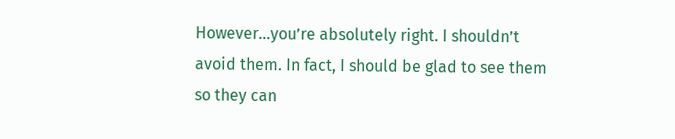However…you’re absolutely right. I shouldn’t avoid them. In fact, I should be glad to see them so they can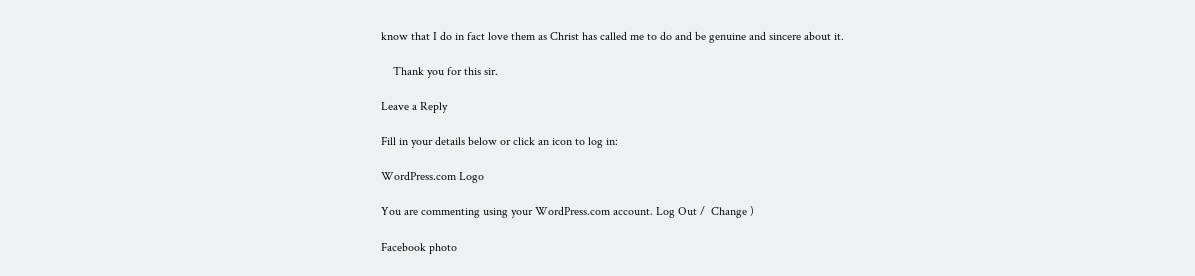know that I do in fact love them as Christ has called me to do and be genuine and sincere about it.

    Thank you for this sir.

Leave a Reply

Fill in your details below or click an icon to log in:

WordPress.com Logo

You are commenting using your WordPress.com account. Log Out /  Change )

Facebook photo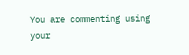You are commenting using your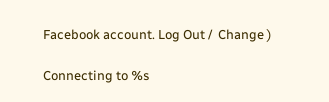Facebook account. Log Out /  Change )

Connecting to %s